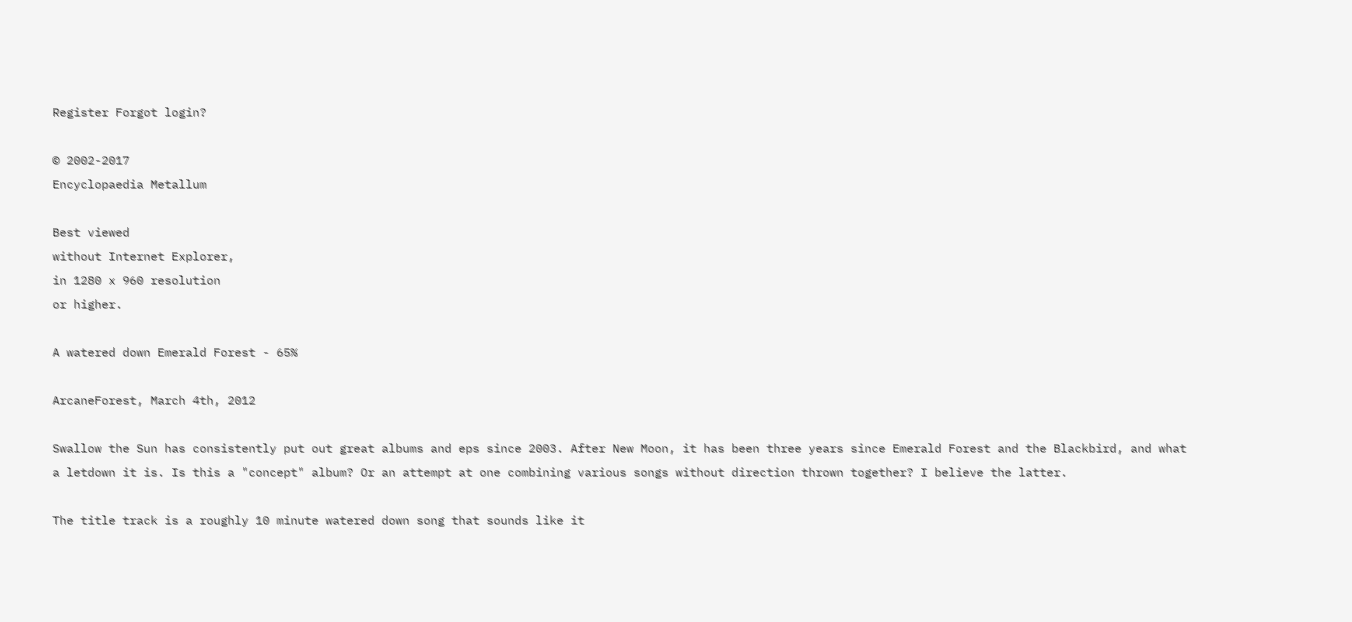Register Forgot login?

© 2002-2017
Encyclopaedia Metallum

Best viewed
without Internet Explorer,
in 1280 x 960 resolution
or higher.

A watered down Emerald Forest - 65%

ArcaneForest, March 4th, 2012

Swallow the Sun has consistently put out great albums and eps since 2003. After New Moon, it has been three years since Emerald Forest and the Blackbird, and what a letdown it is. Is this a "concept" album? Or an attempt at one combining various songs without direction thrown together? I believe the latter.

The title track is a roughly 10 minute watered down song that sounds like it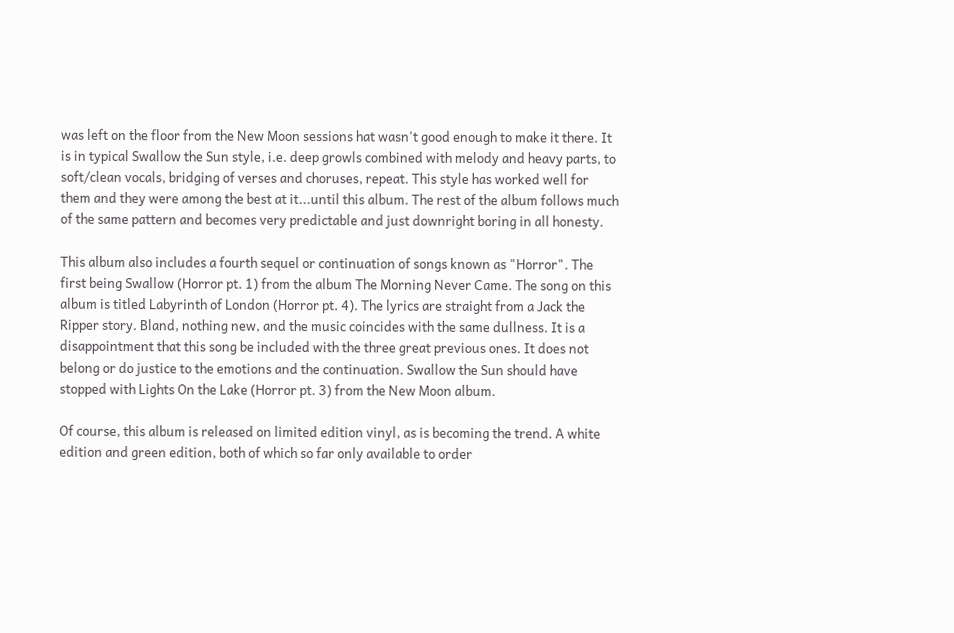was left on the floor from the New Moon sessions hat wasn't good enough to make it there. It is in typical Swallow the Sun style, i.e. deep growls combined with melody and heavy parts, to soft/clean vocals, bridging of verses and choruses, repeat. This style has worked well for them and they were among the best at it...until this album. The rest of the album follows much of the same pattern and becomes very predictable and just downright boring in all honesty.

This album also includes a fourth sequel or continuation of songs known as "Horror". The first being Swallow (Horror pt. 1) from the album The Morning Never Came. The song on this album is titled Labyrinth of London (Horror pt. 4). The lyrics are straight from a Jack the Ripper story. Bland, nothing new, and the music coincides with the same dullness. It is a disappointment that this song be included with the three great previous ones. It does not belong or do justice to the emotions and the continuation. Swallow the Sun should have stopped with Lights On the Lake (Horror pt. 3) from the New Moon album.

Of course, this album is released on limited edition vinyl, as is becoming the trend. A white edition and green edition, both of which so far only available to order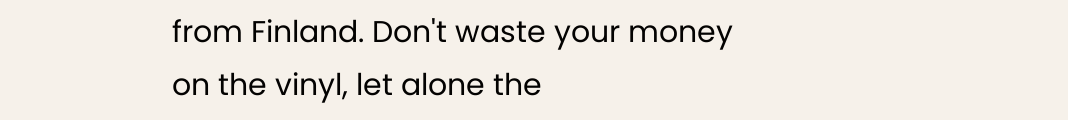from Finland. Don't waste your money on the vinyl, let alone the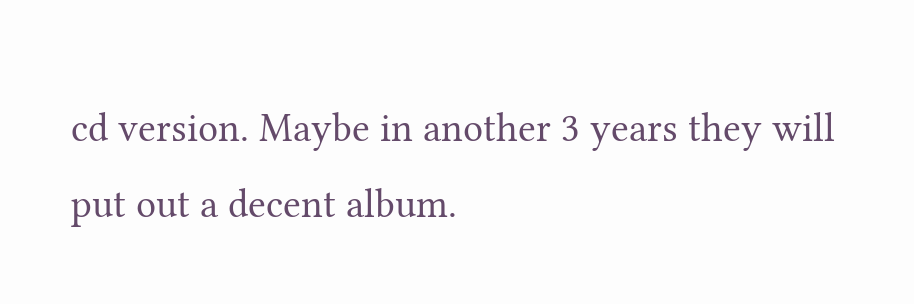cd version. Maybe in another 3 years they will put out a decent album.